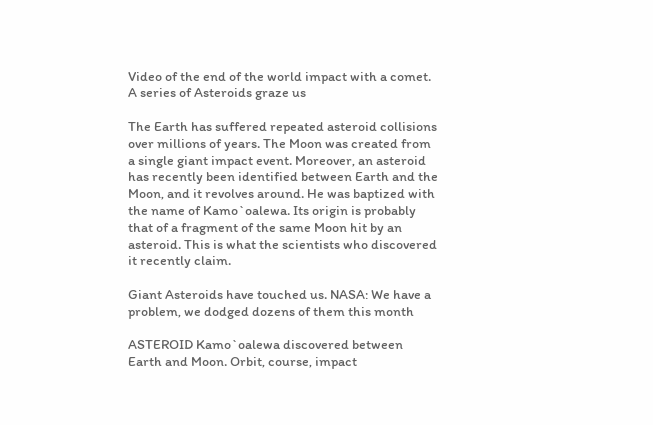Video of the end of the world impact with a comet. A series of Asteroids graze us

The Earth has suffered repeated asteroid collisions over millions of years. The Moon was created from a single giant impact event. Moreover, an asteroid has recently been identified between Earth and the Moon, and it revolves around. He was baptized with the name of Kamo`oalewa. Its origin is probably that of a fragment of the same Moon hit by an asteroid. This is what the scientists who discovered it recently claim.

Giant Asteroids have touched us. NASA: We have a problem, we dodged dozens of them this month

ASTEROID Kamo`oalewa discovered between Earth and Moon. Orbit, course, impact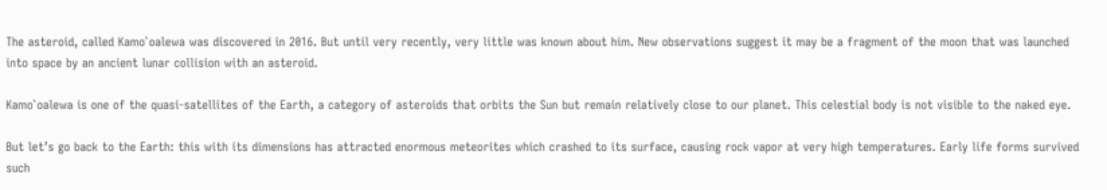The asteroid, called Kamo`oalewa was discovered in 2016. But until very recently, very little was known about him. New observations suggest it may be a fragment of the moon that was launched into space by an ancient lunar collision with an asteroid.

Kamo`oalewa is one of the quasi-satellites of the Earth, a category of asteroids that orbits the Sun but remain relatively close to our planet. This celestial body is not visible to the naked eye.

But let’s go back to the Earth: this with its dimensions has attracted enormous meteorites which crashed to its surface, causing rock vapor at very high temperatures. Early life forms survived such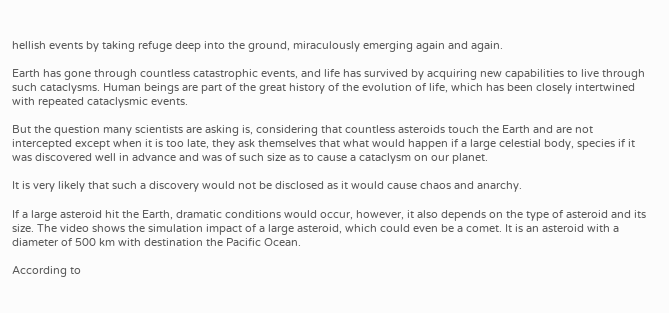hellish events by taking refuge deep into the ground, miraculously emerging again and again.

Earth has gone through countless catastrophic events, and life has survived by acquiring new capabilities to live through such cataclysms. Human beings are part of the great history of the evolution of life, which has been closely intertwined with repeated cataclysmic events.

But the question many scientists are asking is, considering that countless asteroids touch the Earth and are not intercepted except when it is too late, they ask themselves that what would happen if a large celestial body, species if it was discovered well in advance and was of such size as to cause a cataclysm on our planet.

It is very likely that such a discovery would not be disclosed as it would cause chaos and anarchy.

If a large asteroid hit the Earth, dramatic conditions would occur, however, it also depends on the type of asteroid and its size. The video shows the simulation impact of a large asteroid, which could even be a comet. It is an asteroid with a diameter of 500 km with destination the Pacific Ocean.

According to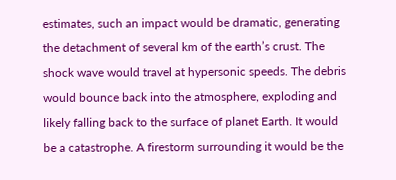estimates, such an impact would be dramatic, generating the detachment of several km of the earth’s crust. The shock wave would travel at hypersonic speeds. The debris would bounce back into the atmosphere, exploding and likely falling back to the surface of planet Earth. It would be a catastrophe. A firestorm surrounding it would be the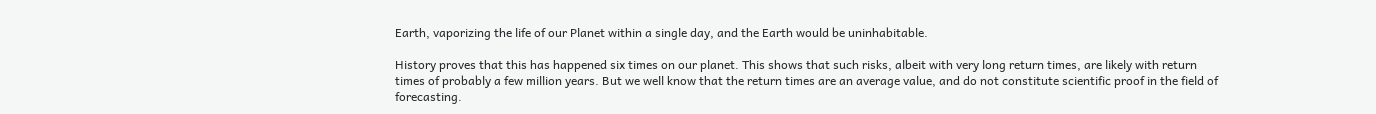Earth, vaporizing the life of our Planet within a single day, and the Earth would be uninhabitable.

History proves that this has happened six times on our planet. This shows that such risks, albeit with very long return times, are likely with return times of probably a few million years. But we well know that the return times are an average value, and do not constitute scientific proof in the field of forecasting.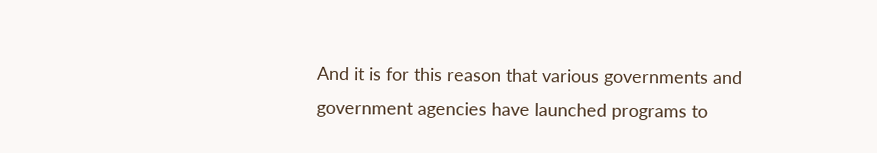And it is for this reason that various governments and government agencies have launched programs to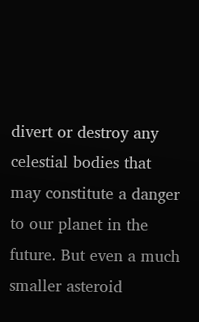divert or destroy any celestial bodies that may constitute a danger to our planet in the future. But even a much smaller asteroid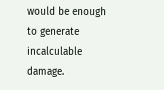would be enough to generate incalculable damage.